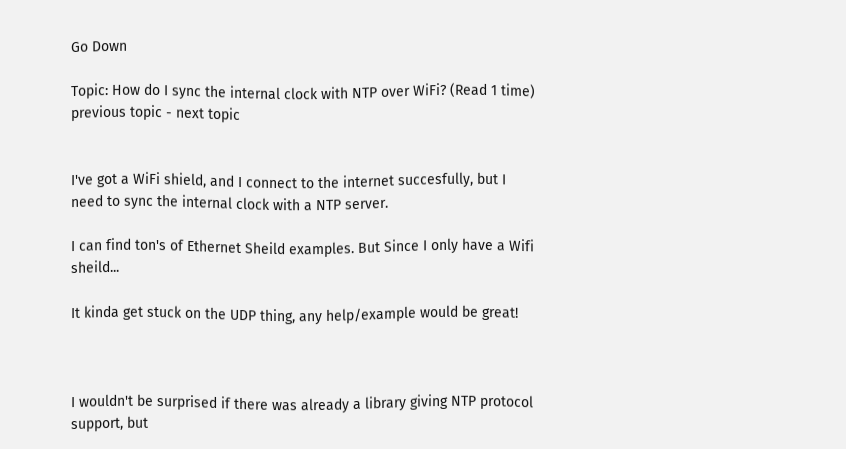Go Down

Topic: How do I sync the internal clock with NTP over WiFi? (Read 1 time) previous topic - next topic


I've got a WiFi shield, and I connect to the internet succesfully, but I need to sync the internal clock with a NTP server.

I can find ton's of Ethernet Sheild examples. But Since I only have a Wifi sheild...

It kinda get stuck on the UDP thing, any help/example would be great!



I wouldn't be surprised if there was already a library giving NTP protocol support, but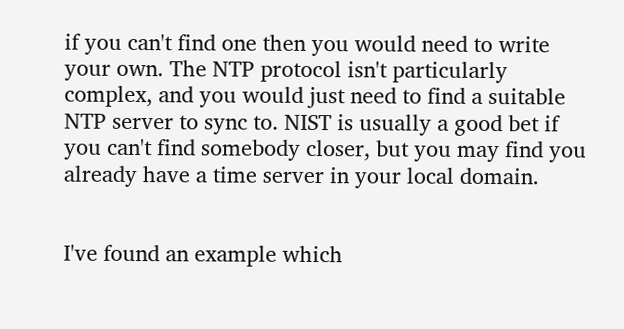if you can't find one then you would need to write your own. The NTP protocol isn't particularly complex, and you would just need to find a suitable NTP server to sync to. NIST is usually a good bet if you can't find somebody closer, but you may find you already have a time server in your local domain.


I've found an example which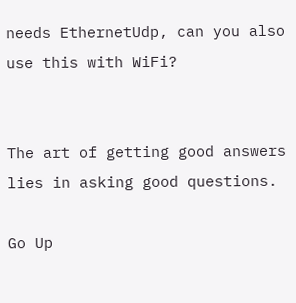needs EthernetUdp, can you also use this with WiFi?


The art of getting good answers lies in asking good questions.

Go Up